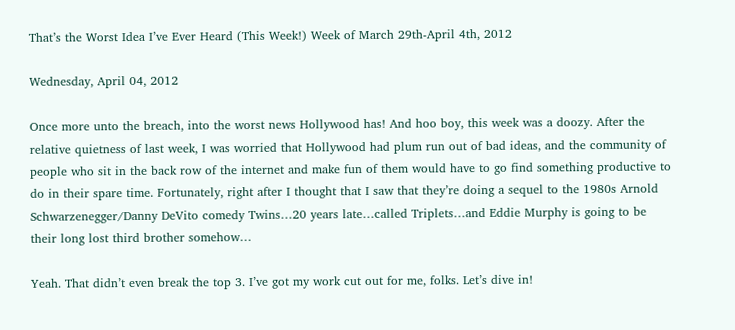That’s the Worst Idea I’ve Ever Heard (This Week!) Week of March 29th-April 4th, 2012

Wednesday, April 04, 2012

Once more unto the breach, into the worst news Hollywood has! And hoo boy, this week was a doozy. After the relative quietness of last week, I was worried that Hollywood had plum run out of bad ideas, and the community of people who sit in the back row of the internet and make fun of them would have to go find something productive to do in their spare time. Fortunately, right after I thought that I saw that they’re doing a sequel to the 1980s Arnold Schwarzenegger/Danny DeVito comedy Twins…20 years late…called Triplets…and Eddie Murphy is going to be their long lost third brother somehow…

Yeah. That didn’t even break the top 3. I’ve got my work cut out for me, folks. Let’s dive in!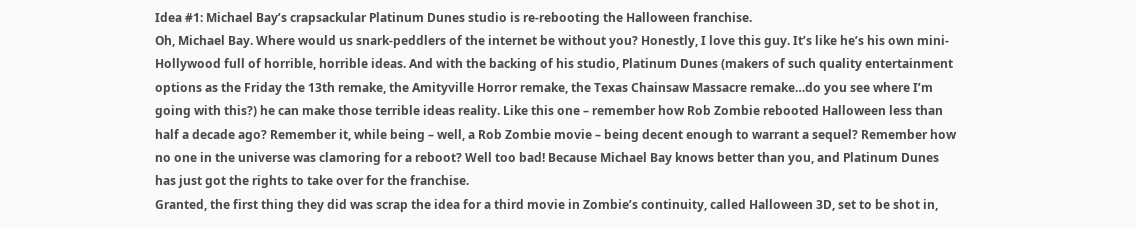Idea #1: Michael Bay’s crapsackular Platinum Dunes studio is re-rebooting the Halloween franchise.
Oh, Michael Bay. Where would us snark-peddlers of the internet be without you? Honestly, I love this guy. It’s like he’s his own mini-Hollywood full of horrible, horrible ideas. And with the backing of his studio, Platinum Dunes (makers of such quality entertainment options as the Friday the 13th remake, the Amityville Horror remake, the Texas Chainsaw Massacre remake…do you see where I’m going with this?) he can make those terrible ideas reality. Like this one – remember how Rob Zombie rebooted Halloween less than half a decade ago? Remember it, while being – well, a Rob Zombie movie – being decent enough to warrant a sequel? Remember how no one in the universe was clamoring for a reboot? Well too bad! Because Michael Bay knows better than you, and Platinum Dunes has just got the rights to take over for the franchise.
Granted, the first thing they did was scrap the idea for a third movie in Zombie’s continuity, called Halloween 3D, set to be shot in,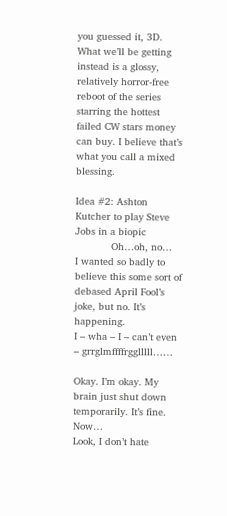you guessed it, 3D. What we’ll be getting instead is a glossy, relatively horror-free reboot of the series starring the hottest failed CW stars money can buy. I believe that’s what you call a mixed blessing.

Idea #2: Ashton Kutcher to play Steve Jobs in a biopic
            Oh…oh, no…
I wanted so badly to believe this some sort of debased April Fool’s joke, but no. It’s happening.
I – wha – I – can’t even – grrglmffffrgglllll……

Okay. I’m okay. My brain just shut down temporarily. It’s fine. Now…
Look, I don’t hate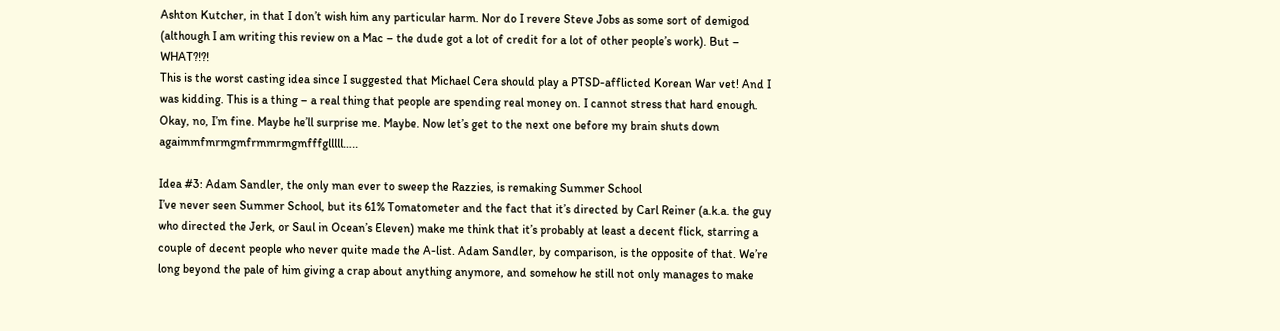Ashton Kutcher, in that I don’t wish him any particular harm. Nor do I revere Steve Jobs as some sort of demigod (although I am writing this review on a Mac – the dude got a lot of credit for a lot of other people’s work). But – WHAT?!?!
This is the worst casting idea since I suggested that Michael Cera should play a PTSD-afflicted Korean War vet! And I was kidding. This is a thing – a real thing that people are spending real money on. I cannot stress that hard enough.
Okay, no, I’m fine. Maybe he’ll surprise me. Maybe. Now let’s get to the next one before my brain shuts down agaimmfmrmgmfrmmrmgmfffglllll…..

Idea #3: Adam Sandler, the only man ever to sweep the Razzies, is remaking Summer School
I’ve never seen Summer School, but its 61% Tomatometer and the fact that it’s directed by Carl Reiner (a.k.a. the guy who directed the Jerk, or Saul in Ocean’s Eleven) make me think that it’s probably at least a decent flick, starring a couple of decent people who never quite made the A-list. Adam Sandler, by comparison, is the opposite of that. We’re long beyond the pale of him giving a crap about anything anymore, and somehow he still not only manages to make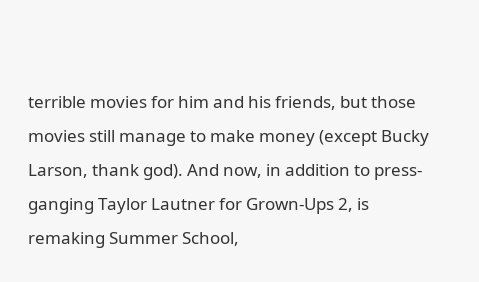terrible movies for him and his friends, but those movies still manage to make money (except Bucky Larson, thank god). And now, in addition to press-ganging Taylor Lautner for Grown-Ups 2, is remaking Summer School,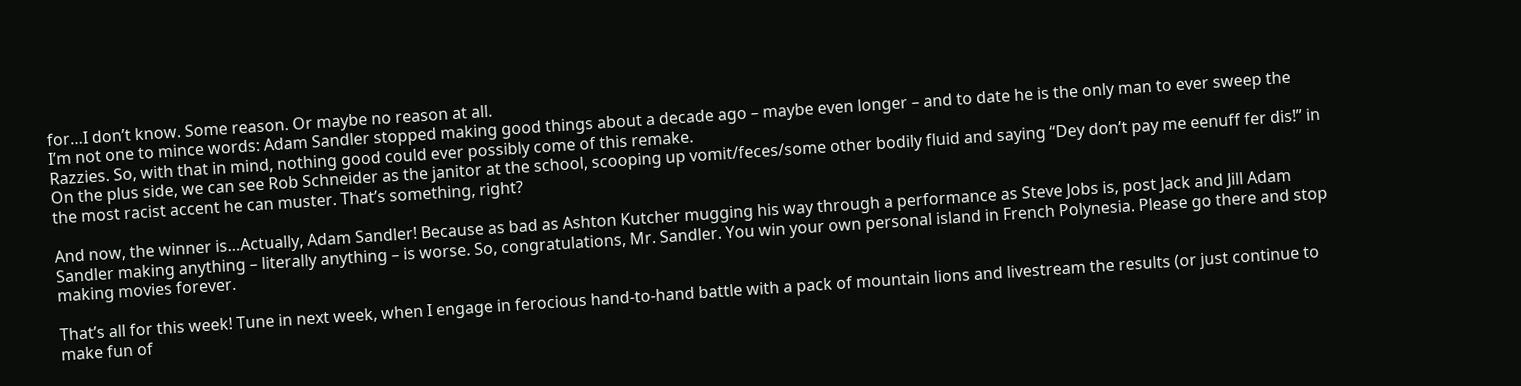for…I don’t know. Some reason. Or maybe no reason at all.
I’m not one to mince words: Adam Sandler stopped making good things about a decade ago – maybe even longer – and to date he is the only man to ever sweep the Razzies. So, with that in mind, nothing good could ever possibly come of this remake.
On the plus side, we can see Rob Schneider as the janitor at the school, scooping up vomit/feces/some other bodily fluid and saying “Dey don’t pay me eenuff fer dis!” in the most racist accent he can muster. That’s something, right?

And now, the winner is…Actually, Adam Sandler! Because as bad as Ashton Kutcher mugging his way through a performance as Steve Jobs is, post Jack and Jill Adam Sandler making anything – literally anything – is worse. So, congratulations, Mr. Sandler. You win your own personal island in French Polynesia. Please go there and stop making movies forever.

That’s all for this week! Tune in next week, when I engage in ferocious hand-to-hand battle with a pack of mountain lions and livestream the results (or just continue to make fun of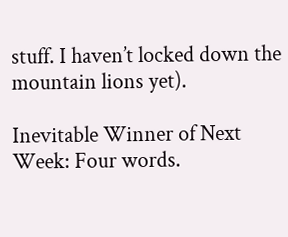stuff. I haven’t locked down the mountain lions yet).

Inevitable Winner of Next Week: Four words.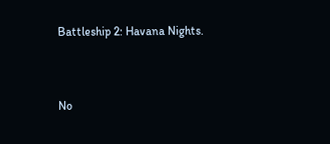Battleship 2: Havana Nights.


No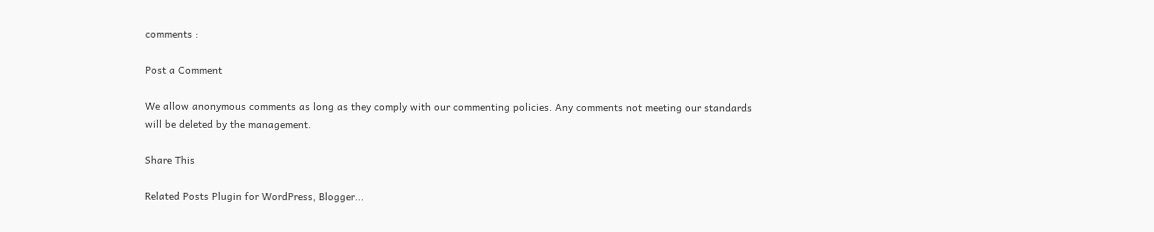comments :

Post a Comment

We allow anonymous comments as long as they comply with our commenting policies. Any comments not meeting our standards will be deleted by the management.

Share This

Related Posts Plugin for WordPress, Blogger...